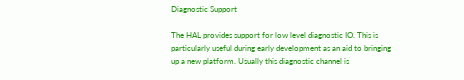Diagnostic Support

The HAL provides support for low level diagnostic IO. This is particularly useful during early development as an aid to bringing up a new platform. Usually this diagnostic channel is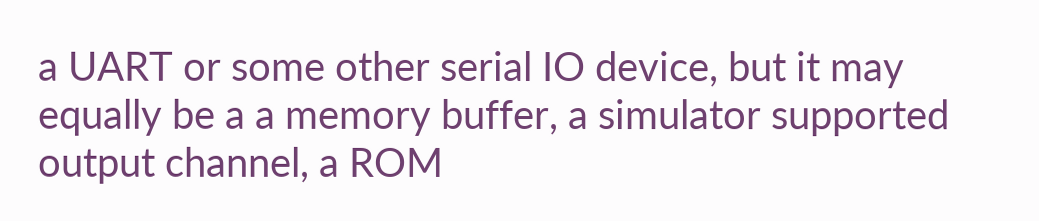a UART or some other serial IO device, but it may equally be a a memory buffer, a simulator supported output channel, a ROM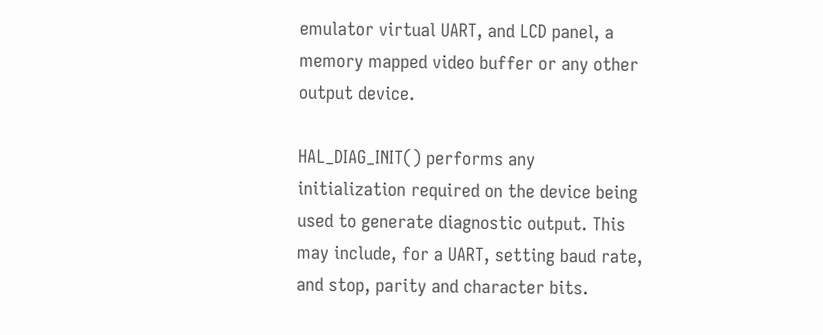emulator virtual UART, and LCD panel, a memory mapped video buffer or any other output device.

HAL_DIAG_INIT() performs any initialization required on the device being used to generate diagnostic output. This may include, for a UART, setting baud rate, and stop, parity and character bits.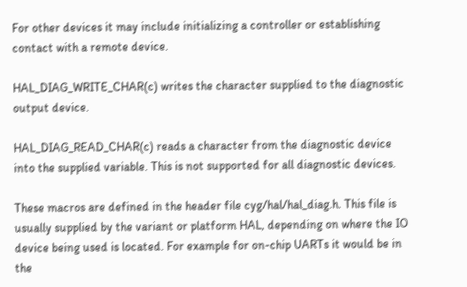For other devices it may include initializing a controller or establishing contact with a remote device.

HAL_DIAG_WRITE_CHAR(c) writes the character supplied to the diagnostic output device.

HAL_DIAG_READ_CHAR(c) reads a character from the diagnostic device into the supplied variable. This is not supported for all diagnostic devices.

These macros are defined in the header file cyg/hal/hal_diag.h. This file is usually supplied by the variant or platform HAL, depending on where the IO device being used is located. For example for on-chip UARTs it would be in the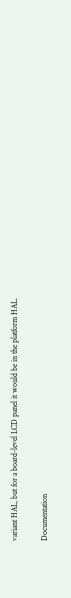variant HAL, but for a board-level LCD panel it would be in the platform HAL.

Documentation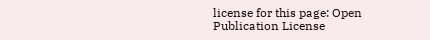license for this page: Open Publication License